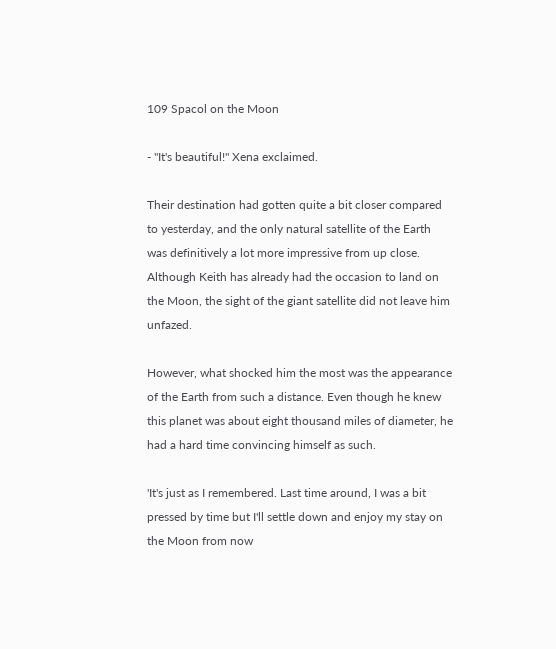109 Spacol on the Moon

- "It's beautiful!" Xena exclaimed.

Their destination had gotten quite a bit closer compared to yesterday, and the only natural satellite of the Earth was definitively a lot more impressive from up close. Although Keith has already had the occasion to land on the Moon, the sight of the giant satellite did not leave him unfazed.

However, what shocked him the most was the appearance of the Earth from such a distance. Even though he knew this planet was about eight thousand miles of diameter, he had a hard time convincing himself as such.

'It's just as I remembered. Last time around, I was a bit pressed by time but I'll settle down and enjoy my stay on the Moon from now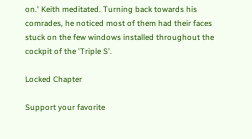on.' Keith meditated. Turning back towards his comrades, he noticed most of them had their faces stuck on the few windows installed throughout the cockpit of the 'Triple S'.

Locked Chapter

Support your favorite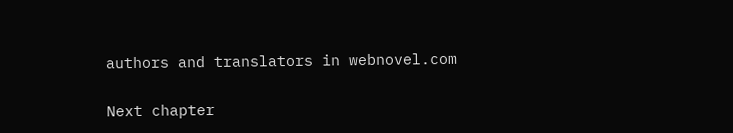authors and translators in webnovel.com

Next chapter